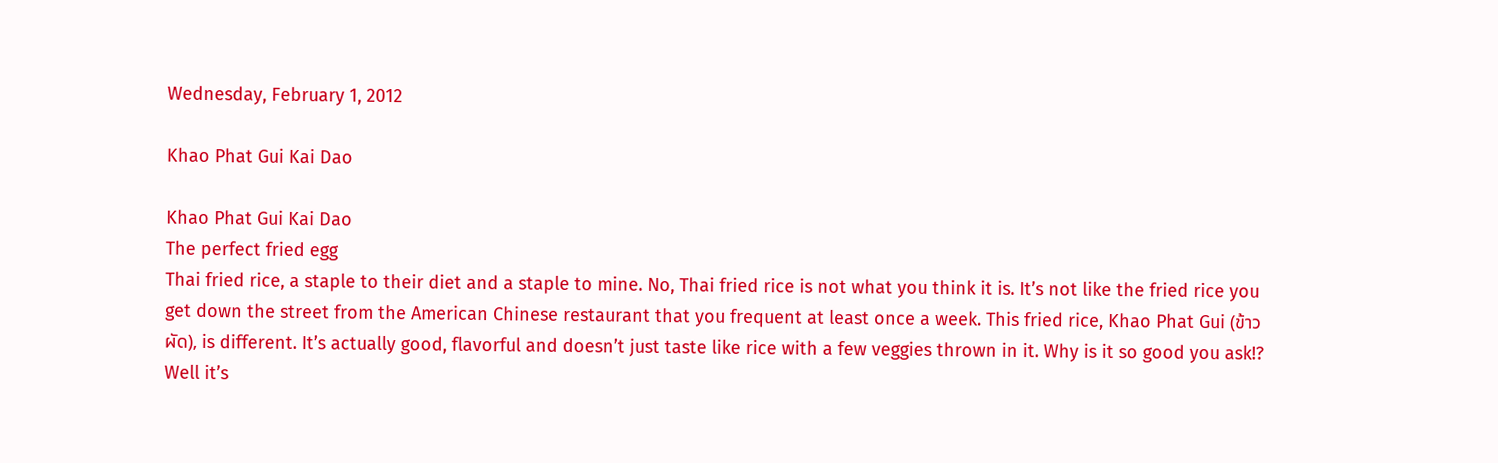Wednesday, February 1, 2012

Khao Phat Gui Kai Dao

Khao Phat Gui Kai Dao
The perfect fried egg
Thai fried rice, a staple to their diet and a staple to mine. No, Thai fried rice is not what you think it is. It’s not like the fried rice you get down the street from the American Chinese restaurant that you frequent at least once a week. This fried rice, Khao Phat Gui (ข้าวผัด), is different. It’s actually good, flavorful and doesn’t just taste like rice with a few veggies thrown in it. Why is it so good you ask!? Well it’s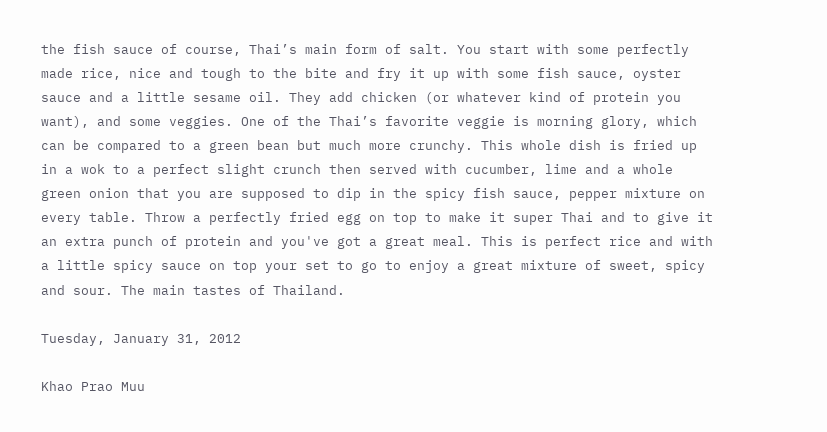the fish sauce of course, Thai’s main form of salt. You start with some perfectly made rice, nice and tough to the bite and fry it up with some fish sauce, oyster sauce and a little sesame oil. They add chicken (or whatever kind of protein you want), and some veggies. One of the Thai’s favorite veggie is morning glory, which can be compared to a green bean but much more crunchy. This whole dish is fried up in a wok to a perfect slight crunch then served with cucumber, lime and a whole green onion that you are supposed to dip in the spicy fish sauce, pepper mixture on every table. Throw a perfectly fried egg on top to make it super Thai and to give it an extra punch of protein and you've got a great meal. This is perfect rice and with a little spicy sauce on top your set to go to enjoy a great mixture of sweet, spicy and sour. The main tastes of Thailand.

Tuesday, January 31, 2012

Khao Prao Muu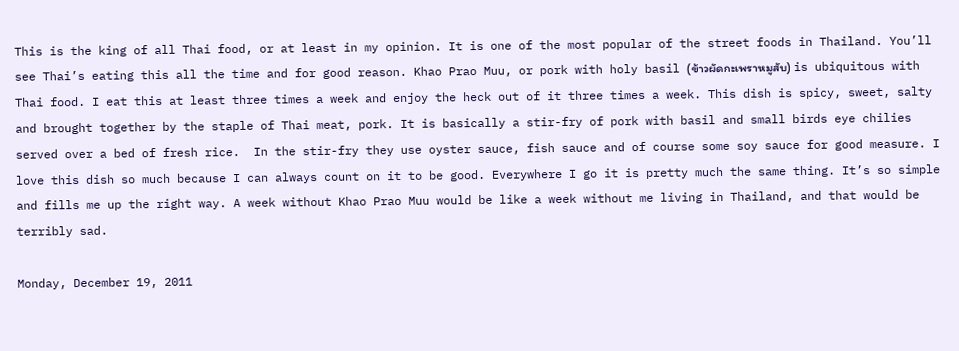This is the king of all Thai food, or at least in my opinion. It is one of the most popular of the street foods in Thailand. You’ll see Thai’s eating this all the time and for good reason. Khao Prao Muu, or pork with holy basil (ข้าวผัดกะเพราหมูสับ) is ubiquitous with Thai food. I eat this at least three times a week and enjoy the heck out of it three times a week. This dish is spicy, sweet, salty and brought together by the staple of Thai meat, pork. It is basically a stir-fry of pork with basil and small birds eye chilies served over a bed of fresh rice.  In the stir-fry they use oyster sauce, fish sauce and of course some soy sauce for good measure. I love this dish so much because I can always count on it to be good. Everywhere I go it is pretty much the same thing. It’s so simple and fills me up the right way. A week without Khao Prao Muu would be like a week without me living in Thailand, and that would be terribly sad.

Monday, December 19, 2011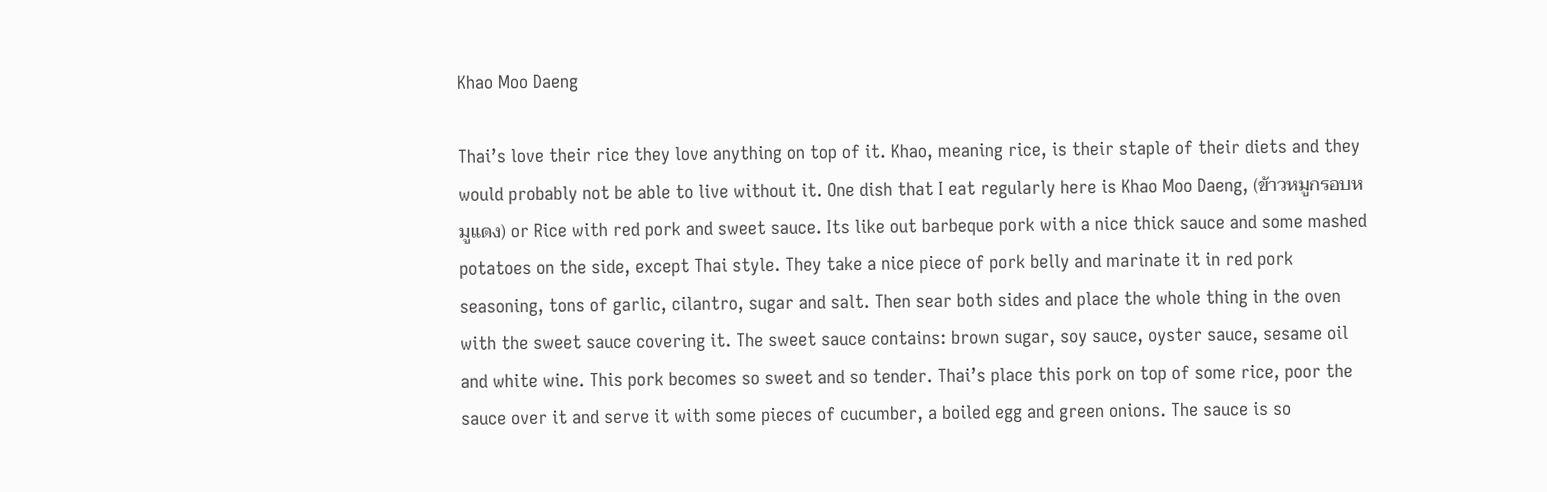Khao Moo Daeng

Thai’s love their rice they love anything on top of it. Khao, meaning rice, is their staple of their diets and they would probably not be able to live without it. One dish that I eat regularly here is Khao Moo Daeng, (ข้าวหมูกรอบหมูแดง) or Rice with red pork and sweet sauce. Its like out barbeque pork with a nice thick sauce and some mashed potatoes on the side, except Thai style. They take a nice piece of pork belly and marinate it in red pork seasoning, tons of garlic, cilantro, sugar and salt. Then sear both sides and place the whole thing in the oven with the sweet sauce covering it. The sweet sauce contains: brown sugar, soy sauce, oyster sauce, sesame oil and white wine. This pork becomes so sweet and so tender. Thai’s place this pork on top of some rice, poor the sauce over it and serve it with some pieces of cucumber, a boiled egg and green onions. The sauce is so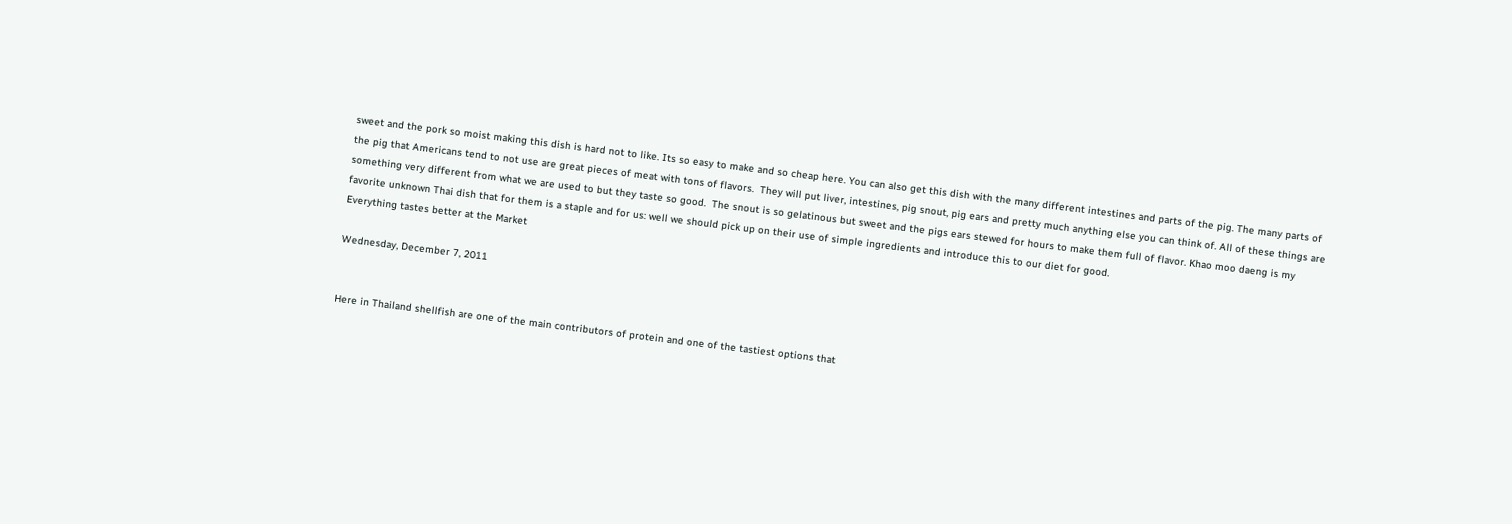sweet and the pork so moist making this dish is hard not to like. Its so easy to make and so cheap here. You can also get this dish with the many different intestines and parts of the pig. The many parts of the pig that Americans tend to not use are great pieces of meat with tons of flavors.  They will put liver, intestines, pig snout, pig ears and pretty much anything else you can think of. All of these things are something very different from what we are used to but they taste so good.  The snout is so gelatinous but sweet and the pigs ears stewed for hours to make them full of flavor. Khao moo daeng is my favorite unknown Thai dish that for them is a staple and for us: well we should pick up on their use of simple ingredients and introduce this to our diet for good.
Everything tastes better at the Market

Wednesday, December 7, 2011


Here in Thailand shellfish are one of the main contributors of protein and one of the tastiest options that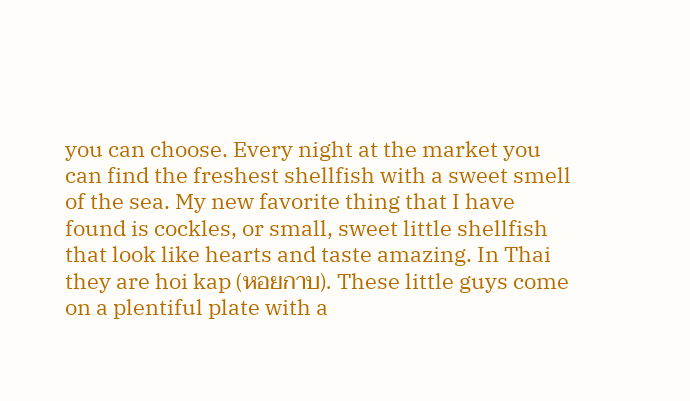you can choose. Every night at the market you can find the freshest shellfish with a sweet smell of the sea. My new favorite thing that I have found is cockles, or small, sweet little shellfish that look like hearts and taste amazing. In Thai they are hoi kap (หอยกาบ). These little guys come on a plentiful plate with a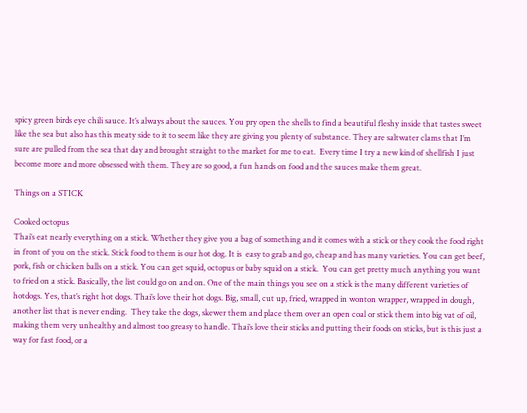spicy green birds eye chili sauce. It’s always about the sauces. You pry open the shells to find a beautiful fleshy inside that tastes sweet like the sea but also has this meaty side to it to seem like they are giving you plenty of substance. They are saltwater clams that I’m sure are pulled from the sea that day and brought straight to the market for me to eat.  Every time I try a new kind of shellfish I just become more and more obsessed with them. They are so good, a fun hands on food and the sauces make them great.

Things on a STICK

Cooked octopus
Thai’s eat nearly everything on a stick. Whether they give you a bag of something and it comes with a stick or they cook the food right in front of you on the stick. Stick food to them is our hot dog. It is  easy to grab and go, cheap and has many varieties. You can get beef, pork, fish or chicken balls on a stick. You can get squid, octopus or baby squid on a stick.  You can get pretty much anything you want to fried on a stick. Basically, the list could go on and on. One of the main things you see on a stick is the many different varieties of hotdogs. Yes, that’s right hot dogs. Thai’s love their hot dogs. Big, small, cut up, fried, wrapped in wonton wrapper, wrapped in dough, another list that is never ending.  They take the dogs, skewer them and place them over an open coal or stick them into big vat of oil, making them very unhealthy and almost too greasy to handle. Thai’s love their sticks and putting their foods on sticks, but is this just a way for fast food, or a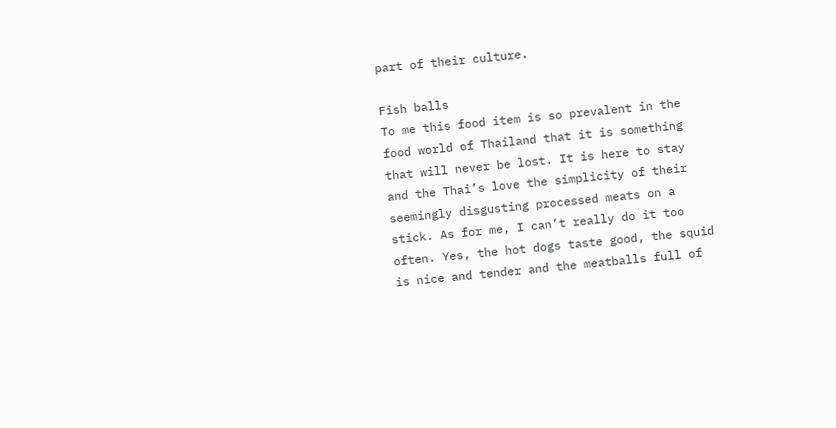part of their culture.

Fish balls
To me this food item is so prevalent in the food world of Thailand that it is something that will never be lost. It is here to stay and the Thai’s love the simplicity of their seemingly disgusting processed meats on a stick. As for me, I can’t really do it too often. Yes, the hot dogs taste good, the squid is nice and tender and the meatballs full of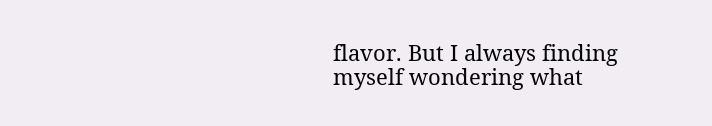flavor. But I always finding myself wondering what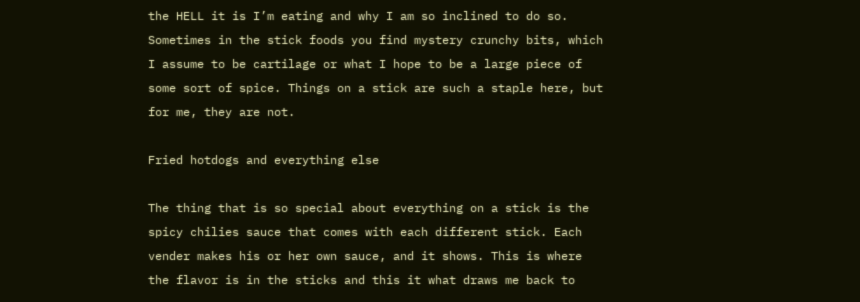the HELL it is I’m eating and why I am so inclined to do so. Sometimes in the stick foods you find mystery crunchy bits, which I assume to be cartilage or what I hope to be a large piece of some sort of spice. Things on a stick are such a staple here, but for me, they are not.

Fried hotdogs and everything else

The thing that is so special about everything on a stick is the spicy chilies sauce that comes with each different stick. Each vender makes his or her own sauce, and it shows. This is where the flavor is in the sticks and this it what draws me back to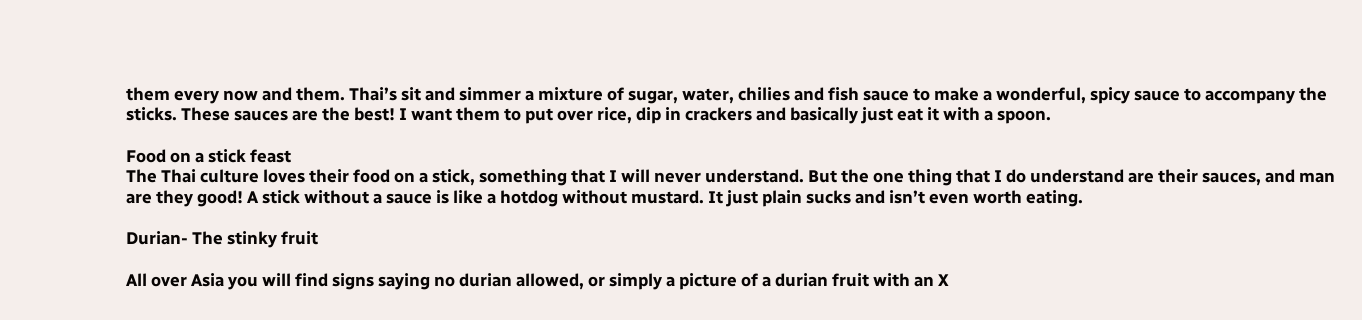them every now and them. Thai’s sit and simmer a mixture of sugar, water, chilies and fish sauce to make a wonderful, spicy sauce to accompany the sticks. These sauces are the best! I want them to put over rice, dip in crackers and basically just eat it with a spoon.

Food on a stick feast
The Thai culture loves their food on a stick, something that I will never understand. But the one thing that I do understand are their sauces, and man are they good! A stick without a sauce is like a hotdog without mustard. It just plain sucks and isn’t even worth eating.

Durian- The stinky fruit

All over Asia you will find signs saying no durian allowed, or simply a picture of a durian fruit with an X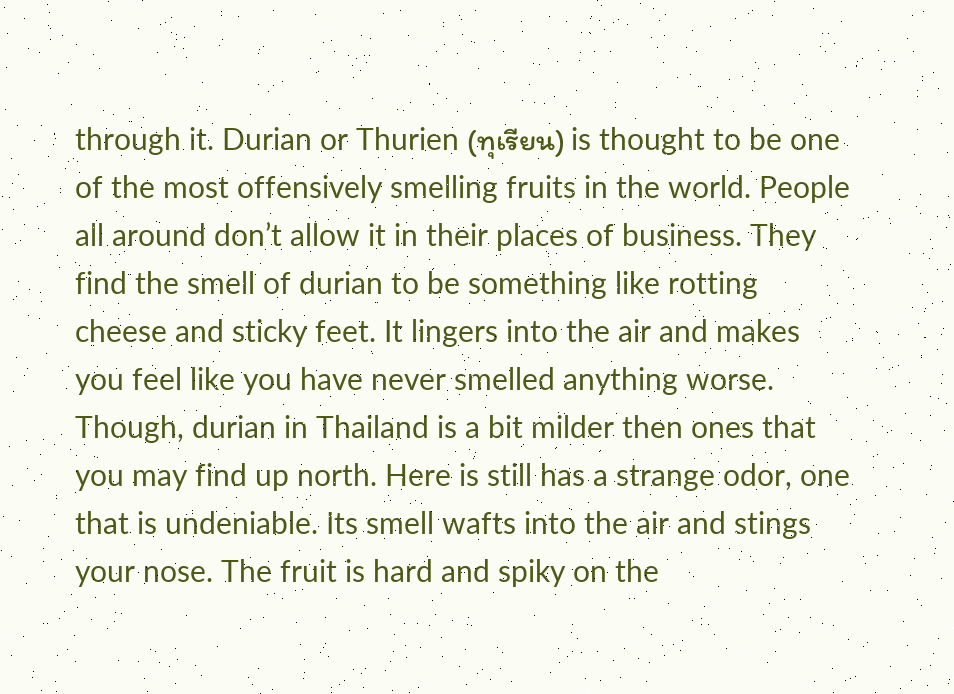through it. Durian or Thurien (ทุเรียน) is thought to be one of the most offensively smelling fruits in the world. People all around don’t allow it in their places of business. They find the smell of durian to be something like rotting cheese and sticky feet. It lingers into the air and makes you feel like you have never smelled anything worse. Though, durian in Thailand is a bit milder then ones that you may find up north. Here is still has a strange odor, one that is undeniable. Its smell wafts into the air and stings your nose. The fruit is hard and spiky on the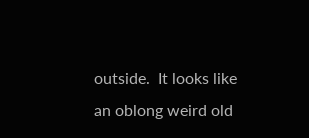outside.  It looks like an oblong weird old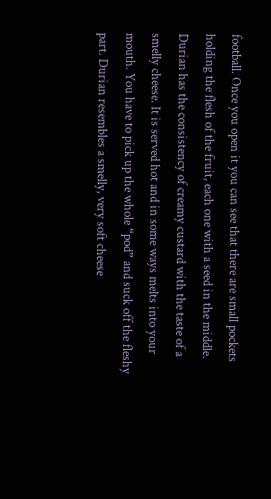football. Once you open it you can see that there are small pockets holding the flesh of the fruit, each one with a seed in the middle. Durian has the consistency of creamy custard with the taste of a smelly cheese. It is served hot and in some ways melts into your mouth. You have to pick up the whole “pod” and suck off the fleshy part. Durian resembles a smelly, very soft cheese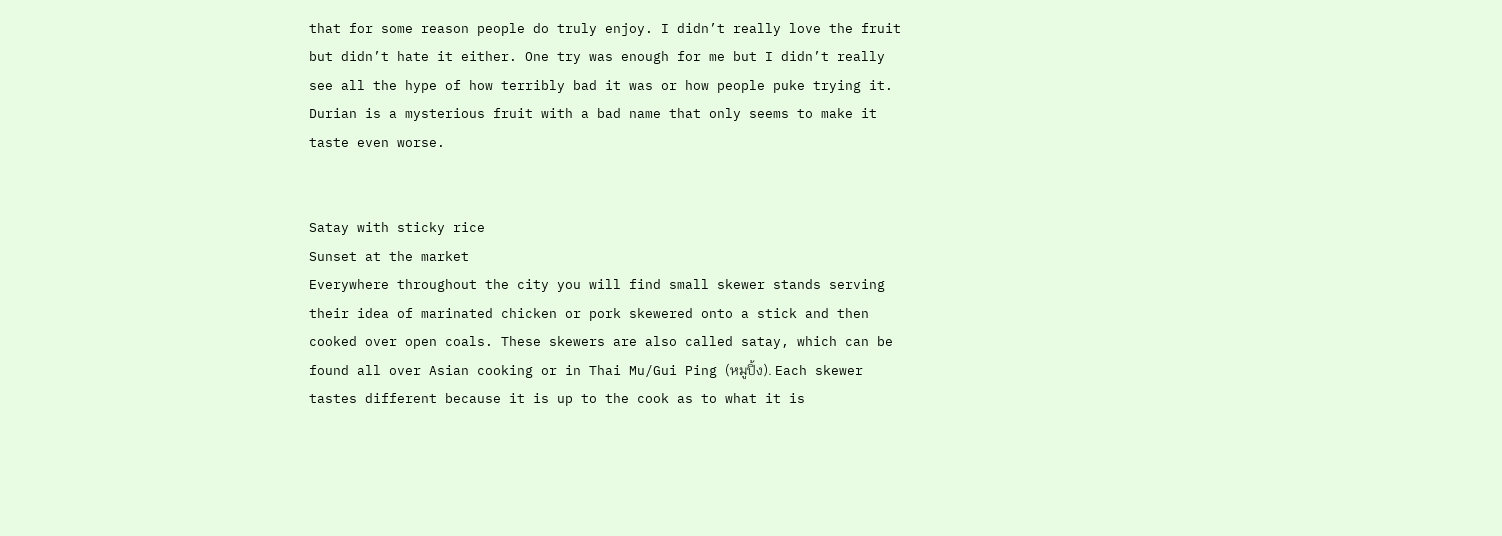that for some reason people do truly enjoy. I didn’t really love the fruit but didn’t hate it either. One try was enough for me but I didn’t really see all the hype of how terribly bad it was or how people puke trying it. Durian is a mysterious fruit with a bad name that only seems to make it taste even worse.


Satay with sticky rice
Sunset at the market
Everywhere throughout the city you will find small skewer stands serving their idea of marinated chicken or pork skewered onto a stick and then cooked over open coals. These skewers are also called satay, which can be found all over Asian cooking or in Thai Mu/Gui Ping (หมูปิ้ง). Each skewer tastes different because it is up to the cook as to what it is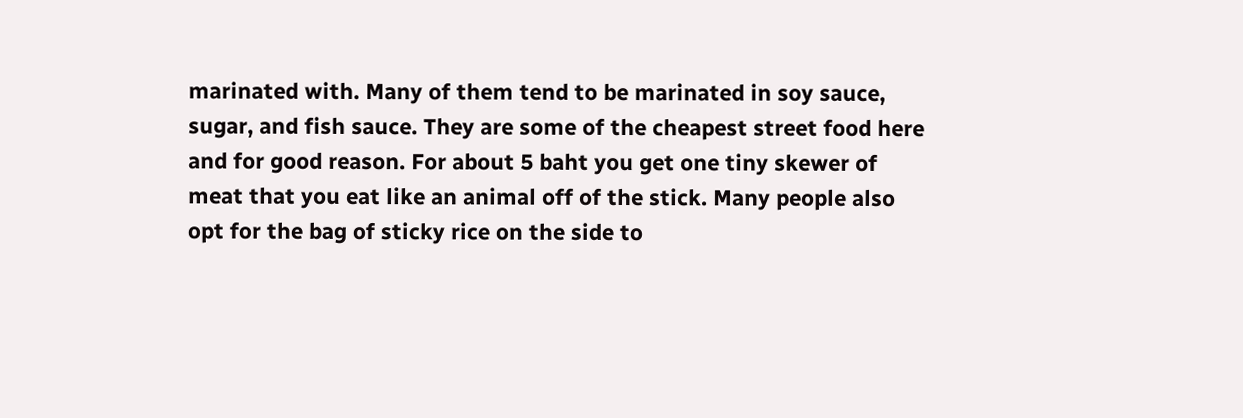marinated with. Many of them tend to be marinated in soy sauce, sugar, and fish sauce. They are some of the cheapest street food here and for good reason. For about 5 baht you get one tiny skewer of meat that you eat like an animal off of the stick. Many people also opt for the bag of sticky rice on the side to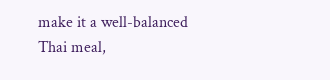make it a well-balanced Thai meal,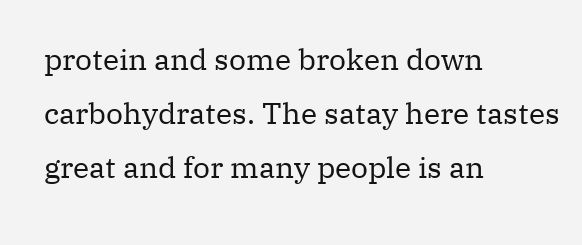protein and some broken down carbohydrates. The satay here tastes great and for many people is an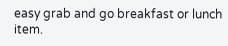easy grab and go breakfast or lunch item.